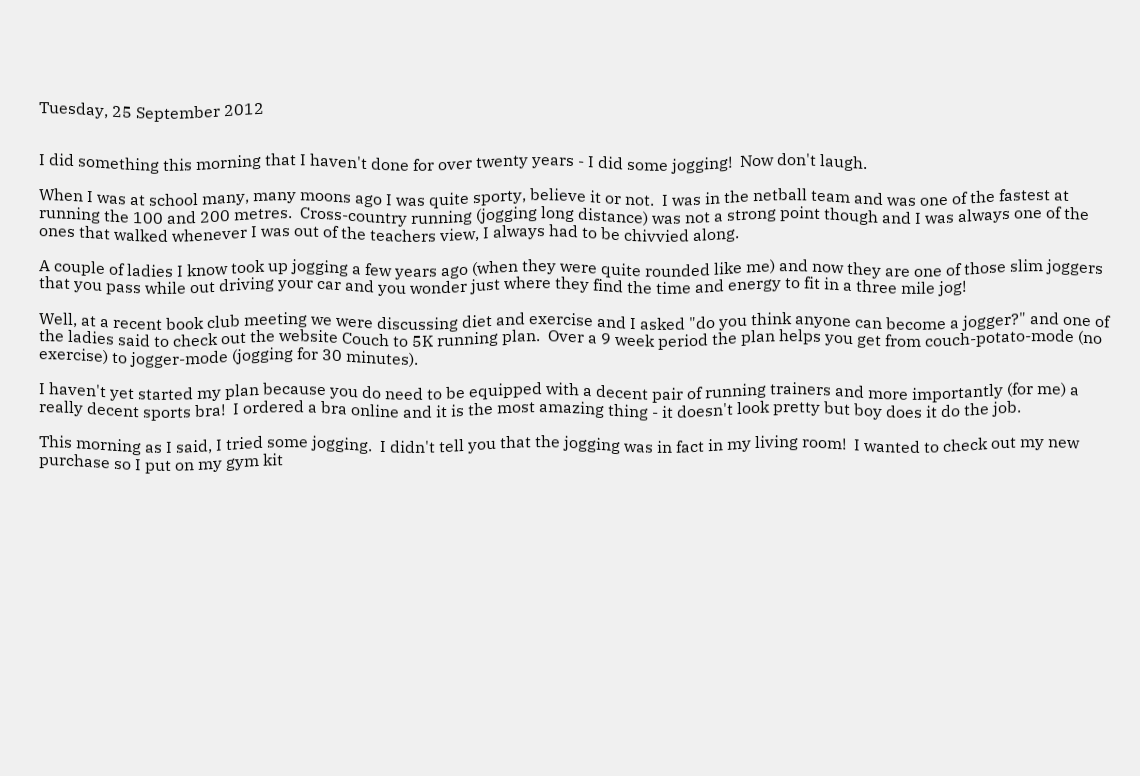Tuesday, 25 September 2012


I did something this morning that I haven't done for over twenty years - I did some jogging!  Now don't laugh.

When I was at school many, many moons ago I was quite sporty, believe it or not.  I was in the netball team and was one of the fastest at running the 100 and 200 metres.  Cross-country running (jogging long distance) was not a strong point though and I was always one of the ones that walked whenever I was out of the teachers view, I always had to be chivvied along.

A couple of ladies I know took up jogging a few years ago (when they were quite rounded like me) and now they are one of those slim joggers that you pass while out driving your car and you wonder just where they find the time and energy to fit in a three mile jog!

Well, at a recent book club meeting we were discussing diet and exercise and I asked "do you think anyone can become a jogger?" and one of the ladies said to check out the website Couch to 5K running plan.  Over a 9 week period the plan helps you get from couch-potato-mode (no exercise) to jogger-mode (jogging for 30 minutes).

I haven't yet started my plan because you do need to be equipped with a decent pair of running trainers and more importantly (for me) a really decent sports bra!  I ordered a bra online and it is the most amazing thing - it doesn't look pretty but boy does it do the job.

This morning as I said, I tried some jogging.  I didn't tell you that the jogging was in fact in my living room!  I wanted to check out my new purchase so I put on my gym kit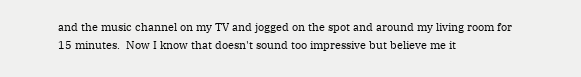and the music channel on my TV and jogged on the spot and around my living room for 15 minutes.  Now I know that doesn't sound too impressive but believe me it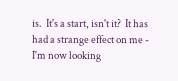is.  It's a start, isn't it?  It has had a strange effect on me - I'm now looking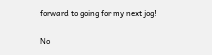forward to going for my next jog!

No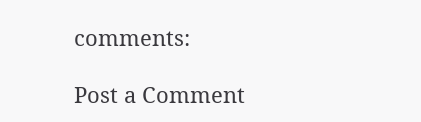comments:

Post a Comment